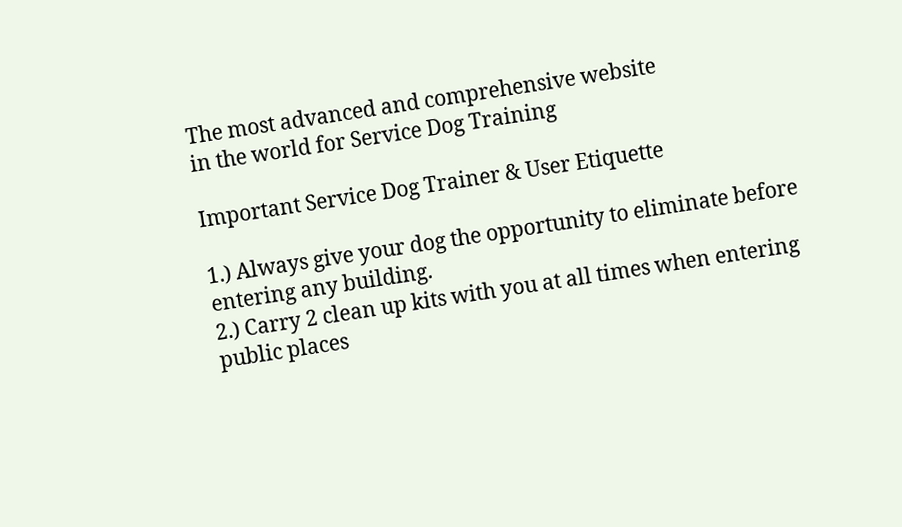The most advanced and comprehensive website
in the world for Service Dog Training

Important Service Dog Trainer & User Etiquette

1.) Always give your dog the opportunity to eliminate before entering any building.
2.) Carry 2 clean up kits with you at all times when entering public places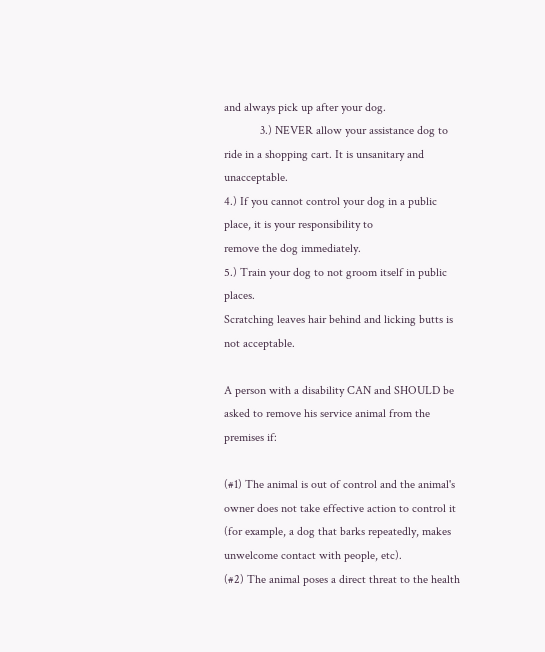and always pick up after your dog.
            3.) NEVER allow your assistance dog to ride in a shopping cart. It is unsanitary and unacceptable.
4.) If you cannot control your dog in a public place, it is your responsibility to
remove the dog immediately.
5.) Train your dog to not groom itself in public places.
Scratching leaves hair behind and licking butts is not acceptable.

A person with a disability CAN and SHOULD be asked to remove his service animal from the premises if:

(#1) The animal is out of control and the animal's owner does not take effective action to control it
(for example, a dog that barks repeatedly, makes unwelcome contact with people, etc).
(#2) The animal poses a direct threat to the health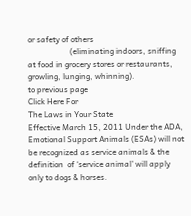or safety of others
                     (eliminating indoors, sniffing at food in grocery stores or restaurants, growling, lunging, whinning).
to previous page
Click Here For
The Laws in Your State
Effective March 15, 2011 Under the ADA,   Emotional Support Animals (ESAs) will not  be recognized as service animals & the definition  of ‘service animal’ will apply only to dogs & horses.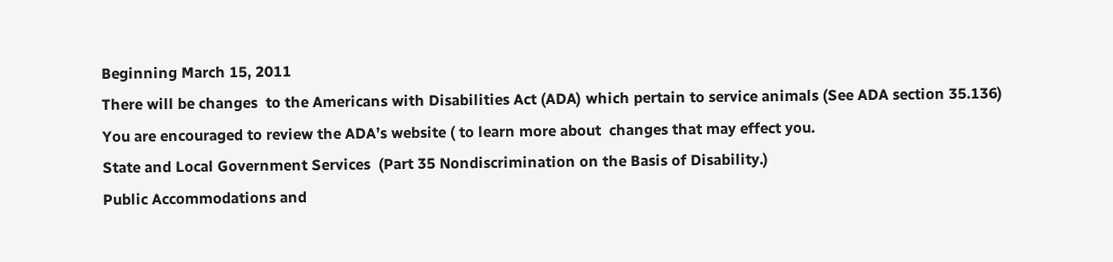Beginning March 15, 2011
There will be changes  to the Americans with Disabilities Act (ADA) which pertain to service animals (See ADA section 35.136)
You are encouraged to review the ADA’s website ( to learn more about  changes that may effect you.
State and Local Government Services  (Part 35 Nondiscrimination on the Basis of Disability.)
Public Accommodations and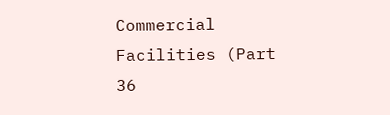Commercial Facilities (Part 36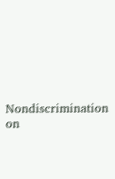Nondiscrimination on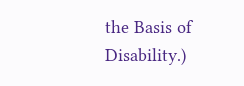the Basis of Disability.)